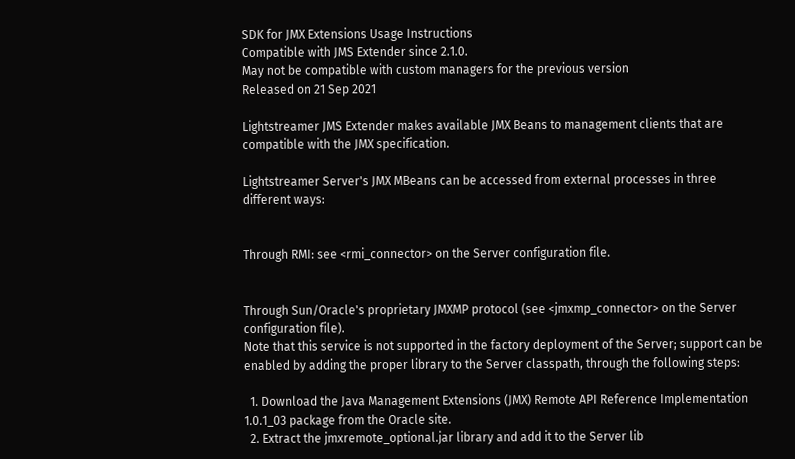SDK for JMX Extensions Usage Instructions
Compatible with JMS Extender since 2.1.0.
May not be compatible with custom managers for the previous version
Released on 21 Sep 2021

Lightstreamer JMS Extender makes available JMX Beans to management clients that are compatible with the JMX specification.

Lightstreamer Server's JMX MBeans can be accessed from external processes in three different ways:


Through RMI: see <rmi_connector> on the Server configuration file.


Through Sun/Oracle's proprietary JMXMP protocol (see <jmxmp_connector> on the Server configuration file).
Note that this service is not supported in the factory deployment of the Server; support can be enabled by adding the proper library to the Server classpath, through the following steps:

  1. Download the Java Management Extensions (JMX) Remote API Reference Implementation 1.0.1_03 package from the Oracle site.
  2. Extract the jmxremote_optional.jar library and add it to the Server lib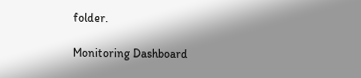folder.

Monitoring Dashboard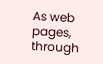As web pages, through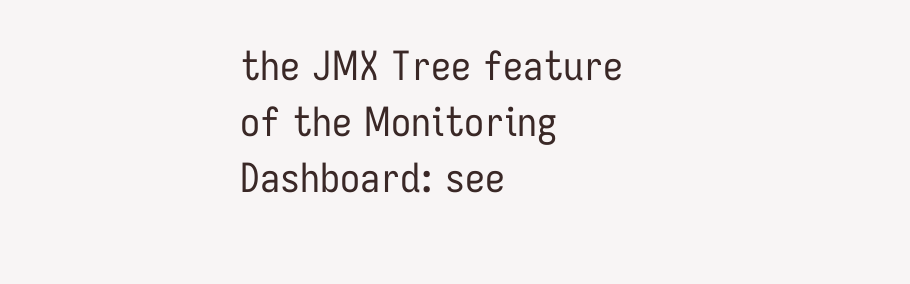the JMX Tree feature of the Monitoring Dashboard: see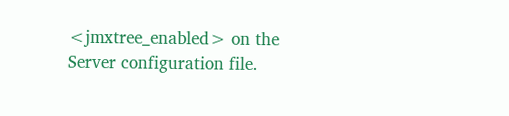<jmxtree_enabled> on the Server configuration file.